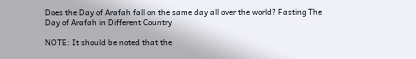Does the Day of Arafah fall on the same day all over the world? Fasting The Day of Arafah in Different Country

NOTE: It should be noted that the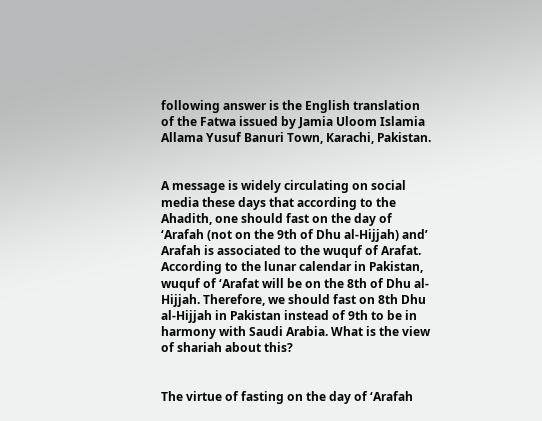following answer is the English translation of the Fatwa issued by Jamia Uloom Islamia Allama Yusuf Banuri Town, Karachi, Pakistan.


A message is widely circulating on social media these days that according to the Ahadith, one should fast on the day of ‘Arafah (not on the 9th of Dhu al-Hijjah) and’ Arafah is associated to the wuquf of Arafat. According to the lunar calendar in Pakistan, wuquf of ‘Arafat will be on the 8th of Dhu al-Hijjah. Therefore, we should fast on 8th Dhu al-Hijjah in Pakistan instead of 9th to be in harmony with Saudi Arabia. What is the view of shariah about this?


The virtue of fasting on the day of ‘Arafah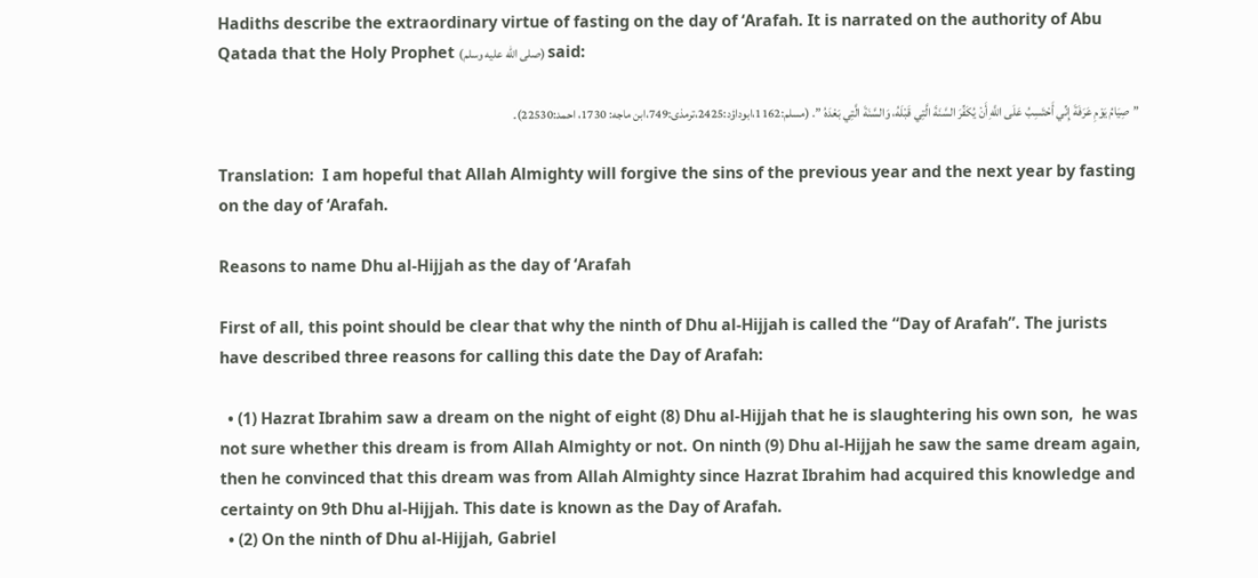Hadiths describe the extraordinary virtue of fasting on the day of ‘Arafah. It is narrated on the authority of Abu Qatada that the Holy Prophet (صلى الله عليه وسلم) said:

”صِيَامُ يَوْمِ عَرَفَةَ إِنِّي أَحْتَسِبُ عَلَى اللَّهِ أَنْ يُكَفِّرَ السَّنَةَ الَّتِي قَبْلَهُ، وَالسَّنَةَ الَّتِي بَعْدَهُ ”. (مسلم:1162،ابوداؤد:2425،ترمذی:749،ابن ماجه: 1730، احمد:22530)۔

Translation:  I am hopeful that Allah Almighty will forgive the sins of the previous year and the next year by fasting on the day of ‘Arafah.

Reasons to name Dhu al-Hijjah as the day of ‘Arafah

First of all, this point should be clear that why the ninth of Dhu al-Hijjah is called the “Day of Arafah”. The jurists have described three reasons for calling this date the Day of Arafah:

  • (1) Hazrat Ibrahim saw a dream on the night of eight (8) Dhu al-Hijjah that he is slaughtering his own son,  he was not sure whether this dream is from Allah Almighty or not. On ninth (9) Dhu al-Hijjah he saw the same dream again, then he convinced that this dream was from Allah Almighty since Hazrat Ibrahim had acquired this knowledge and certainty on 9th Dhu al-Hijjah. This date is known as the Day of Arafah.
  • (2) On the ninth of Dhu al-Hijjah, Gabriel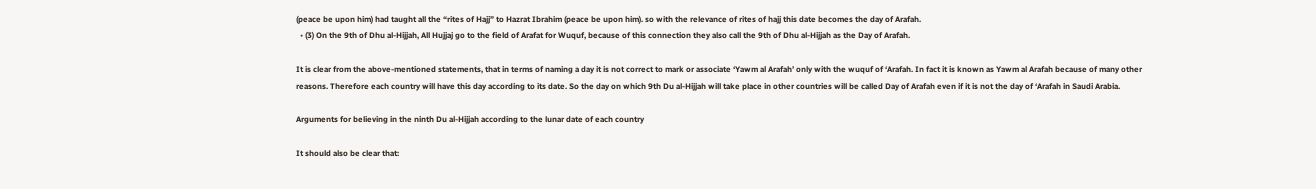(peace be upon him) had taught all the “rites of Hajj” to Hazrat Ibrahim (peace be upon him). so with the relevance of rites of hajj this date becomes the day of Arafah.
  • (3) On the 9th of Dhu al-Hijjah, All Hujjaj go to the field of Arafat for Wuquf, because of this connection they also call the 9th of Dhu al-Hijjah as the Day of Arafah.

It is clear from the above-mentioned statements, that in terms of naming a day it is not correct to mark or associate ‘Yawm al Arafah’ only with the wuquf of ‘Arafah. In fact it is known as Yawm al Arafah because of many other reasons. Therefore each country will have this day according to its date. So the day on which 9th Du al-Hijjah will take place in other countries will be called Day of Arafah even if it is not the day of ‘Arafah in Saudi Arabia.

Arguments for believing in the ninth Du al-Hijjah according to the lunar date of each country

It should also be clear that: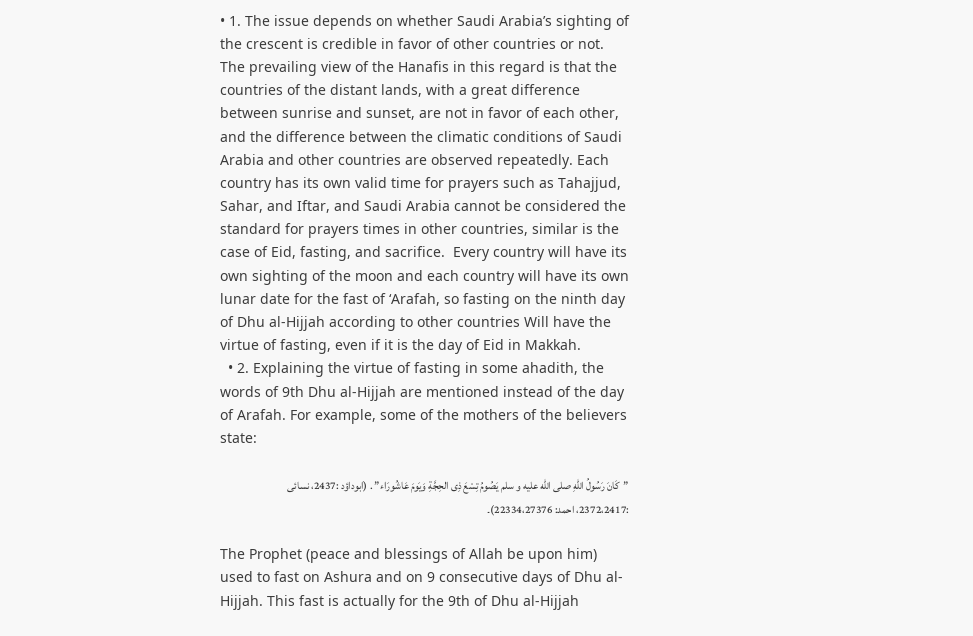• 1. The issue depends on whether Saudi Arabia’s sighting of the crescent is credible in favor of other countries or not. The prevailing view of the Hanafis in this regard is that the countries of the distant lands, with a great difference between sunrise and sunset, are not in favor of each other, and the difference between the climatic conditions of Saudi Arabia and other countries are observed repeatedly. Each country has its own valid time for prayers such as Tahajjud, Sahar, and Iftar, and Saudi Arabia cannot be considered the standard for prayers times in other countries, similar is the case of Eid, fasting, and sacrifice.  Every country will have its own sighting of the moon and each country will have its own lunar date for the fast of ‘Arafah, so fasting on the ninth day of Dhu al-Hijjah according to other countries Will have the virtue of fasting, even if it is the day of Eid in Makkah.
  • 2. Explaining the virtue of fasting in some ahadith, the words of 9th Dhu al-Hijjah are mentioned instead of the day of Arafah. For example, some of the mothers of the believers state:

”کَانَ رَسُولُ اللّٰهِ صلی الله علیه و سلم یَصُومُ تِسْعَ ذِی الحِجَّةِ وَیَومَ عَاشُورَاء” . (ابوداؤد :2437، نسائی :2372،2417، احمد: 22334،27376)۔

The Prophet (peace and blessings of Allah be upon him) used to fast on Ashura and on 9 consecutive days of Dhu al-Hijjah. This fast is actually for the 9th of Dhu al-Hijjah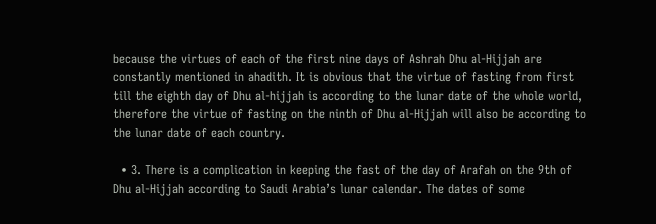because the virtues of each of the first nine days of Ashrah Dhu al-Hijjah are constantly mentioned in ahadith. It is obvious that the virtue of fasting from first till the eighth day of Dhu al-hijjah is according to the lunar date of the whole world, therefore the virtue of fasting on the ninth of Dhu al-Hijjah will also be according to the lunar date of each country.

  • 3. There is a complication in keeping the fast of the day of Arafah on the 9th of Dhu al-Hijjah according to Saudi Arabia’s lunar calendar. The dates of some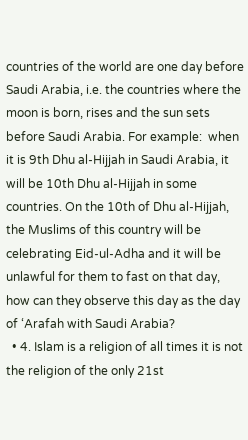countries of the world are one day before Saudi Arabia, i.e. the countries where the moon is born, rises and the sun sets before Saudi Arabia. For example:  when it is 9th Dhu al-Hijjah in Saudi Arabia, it will be 10th Dhu al-Hijjah in some countries. On the 10th of Dhu al-Hijjah, the Muslims of this country will be celebrating Eid-ul-Adha and it will be unlawful for them to fast on that day, how can they observe this day as the day of ‘Arafah with Saudi Arabia?
  • 4. Islam is a religion of all times it is not the religion of the only 21st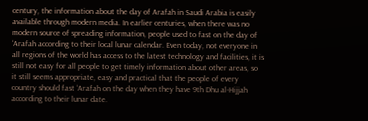century, the information about the day of Arafah in Saudi Arabia is easily available through modern media. In earlier centuries, when there was no modern source of spreading information, people used to fast on the day of ‘Arafah according to their local lunar calendar. Even today, not everyone in all regions of the world has access to the latest technology and facilities, it is still not easy for all people to get timely information about other areas, so it still seems appropriate, easy and practical that the people of every country should fast ‘Arafah on the day when they have 9th Dhu al-Hijjah according to their lunar date.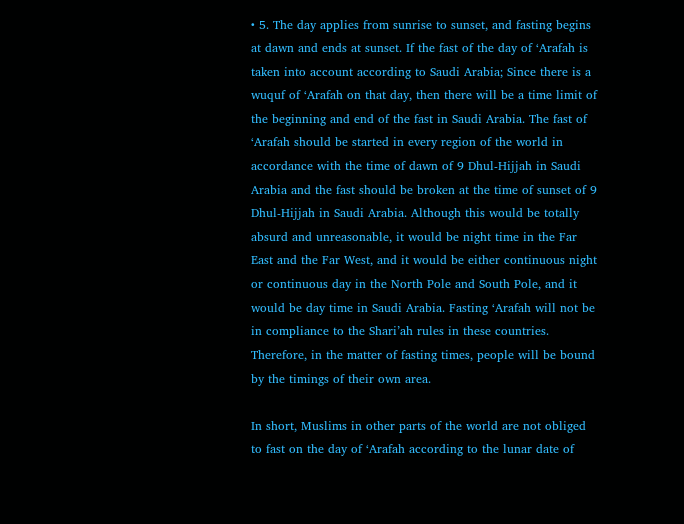• 5. The day applies from sunrise to sunset, and fasting begins at dawn and ends at sunset. If the fast of the day of ‘Arafah is taken into account according to Saudi Arabia; Since there is a wuquf of ‘Arafah on that day, then there will be a time limit of the beginning and end of the fast in Saudi Arabia. The fast of ‘Arafah should be started in every region of the world in accordance with the time of dawn of 9 Dhul-Hijjah in Saudi Arabia and the fast should be broken at the time of sunset of 9 Dhul-Hijjah in Saudi Arabia. Although this would be totally absurd and unreasonable, it would be night time in the Far East and the Far West, and it would be either continuous night or continuous day in the North Pole and South Pole, and it would be day time in Saudi Arabia. Fasting ‘Arafah will not be in compliance to the Shari’ah rules in these countries. Therefore, in the matter of fasting times, people will be bound by the timings of their own area.

In short, Muslims in other parts of the world are not obliged to fast on the day of ‘Arafah according to the lunar date of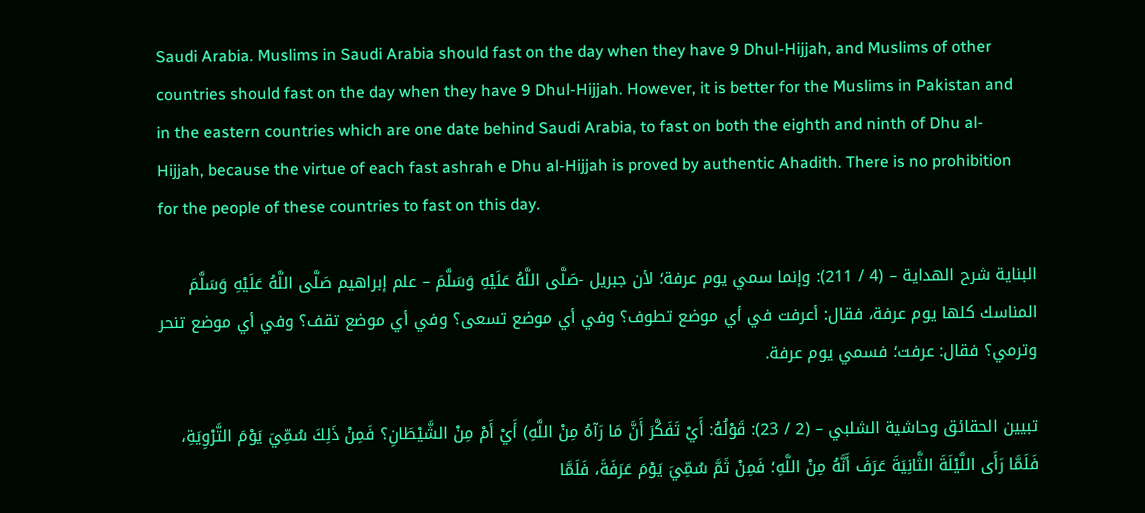Saudi Arabia. Muslims in Saudi Arabia should fast on the day when they have 9 Dhul-Hijjah, and Muslims of other countries should fast on the day when they have 9 Dhul-Hijjah. However, it is better for the Muslims in Pakistan and in the eastern countries which are one date behind Saudi Arabia, to fast on both the eighth and ninth of Dhu al-Hijjah, because the virtue of each fast ashrah e Dhu al-Hijjah is proved by authentic Ahadith. There is no prohibition for the people of these countries to fast on this day.

البناية شرح الهداية – (4 / 211): وإنما سمي يوم عرفة؛ لأن جبريل -صَلَّى اللَّهُ عَلَيْهِ وَسَلَّمَ – علم إبراهيم صَلَّى اللَّهُ عَلَيْهِ وَسَلَّمَ المناسك كلها يوم عرفة، فقال: أعرفت في أي موضع تطوف؟ وفي أي موضع تسعى؟ وفي أي موضع تقف؟ وفي أي موضع تنحر وترمي؟ فقال: عرفت؛ فسمي يوم عرفة.

تبيين الحقائق وحاشية الشلبي – (2 / 23): قَوْلُهُ: أَيْ تَفَكَّرَ أَنَّ مَا رَآهُ مِنْ اللَّهِ) أَيْ أَمْ مِنْ الشَّيْطَانِ؟ فَمِنْ ذَلِكَ سُمِّيَ يَوْمَ التَّرْوِيَةِ، فَلَمَّا رَأَى اللَّيْلَةَ الثَّانِيَةَ عَرَفَ أَنَّهُ مِنْ اللَّهِ؛ فَمِنْ ثَمَّ سُمِّيَ يَوْمَ عَرَفَةَ، فَلَمَّا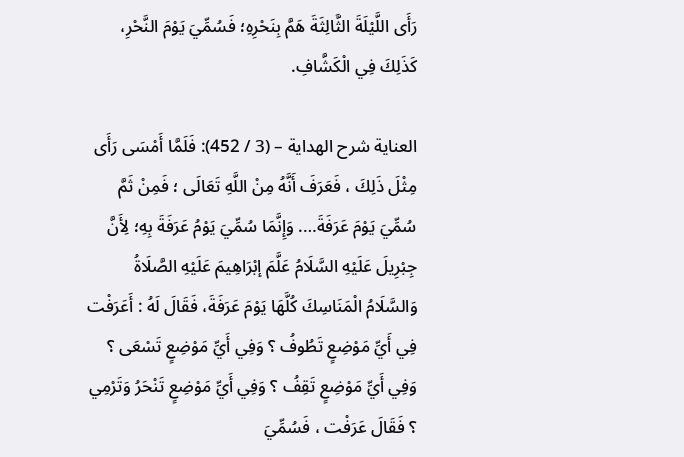رَأَى اللَّيْلَةَ الثَّالِثَةَ هَمَّ بِنَحْرِهِ؛ فَسُمِّيَ يَوْمَ النَّحْرِ، كَذَلِكَ فِي الْكَشَّافِ.

العناية شرح الهداية – (3 / 452): فَلَمَّا أَمْسَى رَأَى مِثْلَ ذَلِكَ ، فَعَرَفَ أَنَّهُ مِنْ اللَّهِ تَعَالَى ؛ فَمِنْ ثَمَّ سُمِّيَ يَوْمَ عَرَفَةَ…. وَإِنَّمَا سُمِّيَ يَوْمُ عَرَفَةَ بِهِ؛ لِأَنَّ جِبْرِيلَ عَلَيْهِ السَّلَامُ عَلَّمَ إبْرَاهِيمَ عَلَيْهِ الصَّلَاةُ وَالسَّلَامُ الْمَنَاسِكَ كُلَّهَا يَوْمَ عَرَفَةَ، فَقَالَ لَهُ : أَعَرَفْت فِي أَيِّ مَوْضِعٍ تَطُوفُ ؟ وَفِي أَيِّ مَوْضِعٍ تَسْعَى ؟ وَفِي أَيِّ مَوْضِعٍ تَقِفُ ؟ وَفِي أَيِّ مَوْضِعٍ تَنْحَرُ وَتَرْمِي ؟ فَقَالَ عَرَفْت ، فَسُمِّيَ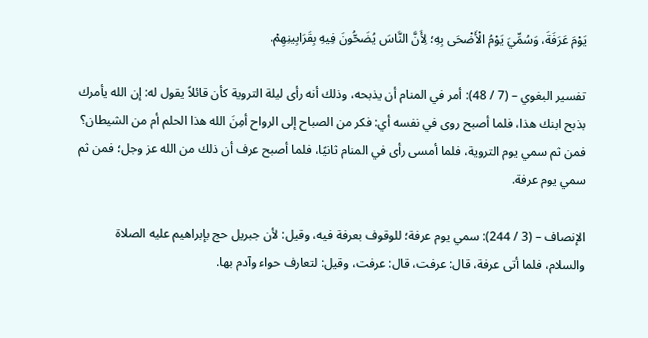يَوْمَ عَرَفَةَ، وَسُمِّيَ يَوْمُ الْأَضْحَى بِهِ؛ لِأَنَّ النَّاسَ يُضَحُّونَ فِيهِ بِقَرَابِينِهِمْ.

تفسير البغوي – (7 / 48): أمر في المنام أن يذبحه، وذلك أنه رأى ليلة التروية كأن قائلاً يقول له: إن الله يأمرك بذبح ابنك هذا، فلما أصبح روی في نفسه أي: فكر من الصباح إلى الرواح أمِنَ الله هذا الحلم أم من الشيطان؟ فمن ثم سمي يوم التروية، فلما أمسى رأى في المنام ثانيًا، فلما أصبح عرف أن ذلك من الله عز وجل؛ فمن ثم سمي يوم عرفة.

الإنصاف – (3 / 244): سمي يوم عرفة؛ للوقوف بعرفة فيه، وقيل: لأن جبريل حج بإبراهيم عليه الصلاة والسلام، فلما أتى عرفة، قال: عرفت، قال: عرفت، وقيل: لتعارف حواء وآدم بها.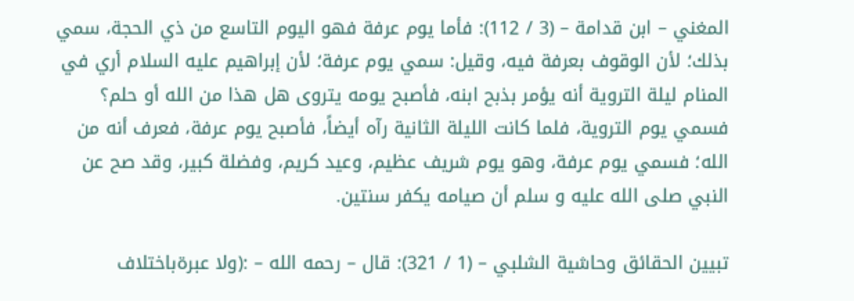المغني – ابن قدامة – (3 / 112): فأما يوم عرفة فهو اليوم التاسع من ذي الحجة، سمي بذلك؛ لأن الوقوف بعرفة فيه، وقيل: سمي يوم عرفة؛ لأن إبراهيم عليه السلام أري في المنام ليلة التروية أنه يؤمر بذبح ابنه، فأصبح يومه يتروى هل هذا من الله أو حلم؟ فسمي يوم التروية، فلما كانت الليلة الثانية رآه أيضاً، فأصبح يوم عرفة، فعرف أنه من الله؛ فسمي يوم عرفة، وهو يوم شريف عظيم، وعيد كريم، وفضلة كبير، وقد صح عن النبي صلى الله عليه و سلم أن صيامه يكفر سنتين.

تبيين الحقائق وحاشية الشلبي – (1 / 321): قال – رحمه الله – :(ولا عبرةباختلاف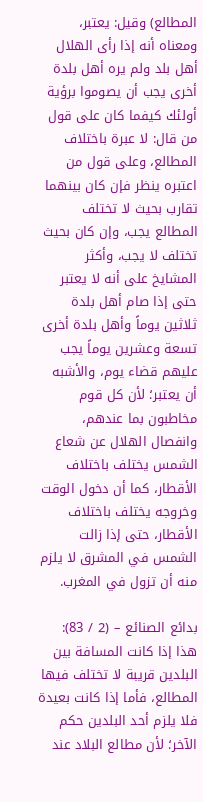المطالع) وقيل: يعتبر، ومعناه أنه إذا رأى الهلال أهل بلد ولم يره أهل بلدة أخرى يجب أن يصوموا برؤية أولئك كيفما كان على قول من قال: لا عبرة باختلاف المطالع، وعلى قول من اعتبره ينظر فإن كان بينهما تقارب بحيث لا تختلف المطالع يجب، وإن كان بحيث تختلف لا يجب، وأكثر المشايخ على أنه لا يعتبر حتى إذا صام أهل بلدة ثلاثين يوماً وأهل بلدة أخرى تسعة وعشرين يوماً يجب عليهم قضاء يوم، والأشبه أن يعتبر؛ لأن كل قوم مخاطبون بما عندهم، وانفصال الهلال عن شعاع الشمس يختلف باختلاف الأقطار، كما أن دخول الوقت وخروجه يختلف باختلاف الأقطار، حتى إذا زالت الشمس في المشرق لا يلزم منه أن تزول في المغرب.

بدائع الصنائع – (2 / 83): هذا إذا كانت المسافة بين البلدين قريبة لا تختلف فيها المطالع، فأما إذا كانت بعيدة فلا يلزم أحد البلدين حكم الآخر؛ لأن مطالع البلاد عند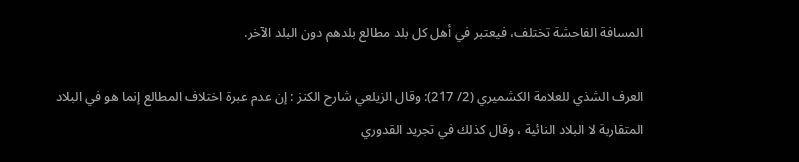المسافة الفاحشة تختلف، فيعتبر في أهل كل بلد مطالع بلدهم دون البلد الآخر.

العرف الشذي للعلامة الكشميري (2/ 217): وقال الزيلعي شارح الكنز : إن عدم عبرة اختلاف المطالع إنما هو في البلاد المتقاربة لا البلاد النائية ، وقال كذلك في تجريد القدوري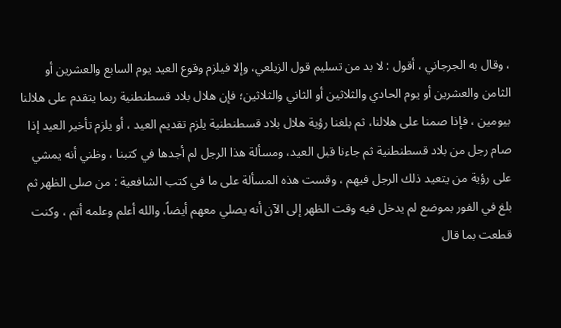، وقال به الجرجاني ، أقول : لا بد من تسليم قول الزيلعي، وإلا فيلزم وقوع العيد يوم السابع والعشرين أو الثامن والعشرين أو يوم الحادي والثلاثين أو الثاني والثلاثين؛ فإن هلال بلاد قسطنطنية ربما يتقدم على هلالنا بيومين ، فإذا صمنا على هلالنا، ثم بلغنا رؤية هلال بلاد قسطنطنية يلزم تقديم العيد ، أو يلزم تأخير العيد إذا صام رجل من بلاد قسطنطنية ثم جاءنا قبل العيد، ومسألة هذا الرجل لم أجدها في كتبنا ، وظني أنه يمشي على رؤية من يتعيد ذلك الرجل فيهم ، وقست هذه المسألة على ما في كتب الشافعية : من صلى الظهر ثم بلغ في الفور بموضع لم يدخل فيه وقت الظهر إلى الآن أنه يصلي معهم أيضاً، والله أعلم وعلمه أتم ، وكنت قطعت بما قال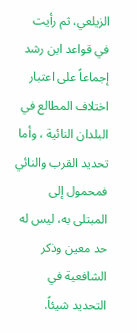الزيلعي، ثم رأيت في قواعد ابن رشد إجماعاً على اعتبار اختلاف المطالع في البلدان النائية ، وأما تحديد القرب والنائي فمحمول إلى المبتلى به، ليس له حد معين وذكر الشافعية في التحديد شيئاً.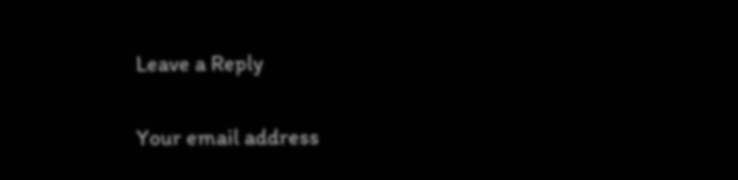Leave a Reply

Your email address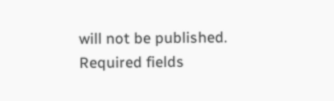will not be published. Required fields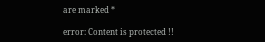are marked *

error: Content is protected !!